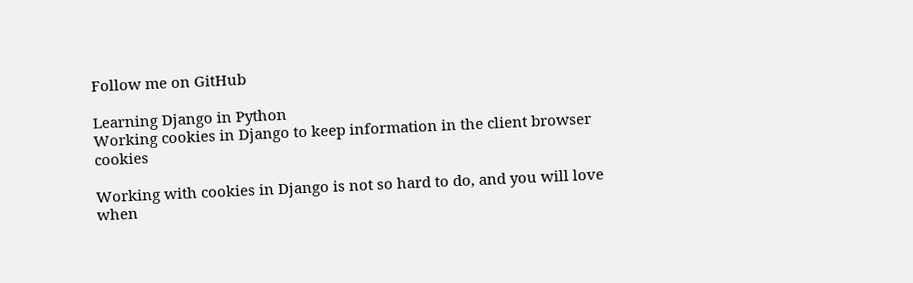Follow me on GitHub

Learning Django in Python
Working cookies in Django to keep information in the client browser cookies

Working with cookies in Django is not so hard to do, and you will love when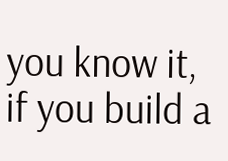you know it, if you build a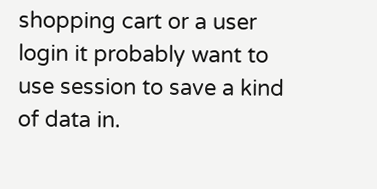shopping cart or a user login it probably want to use session to save a kind of data in.